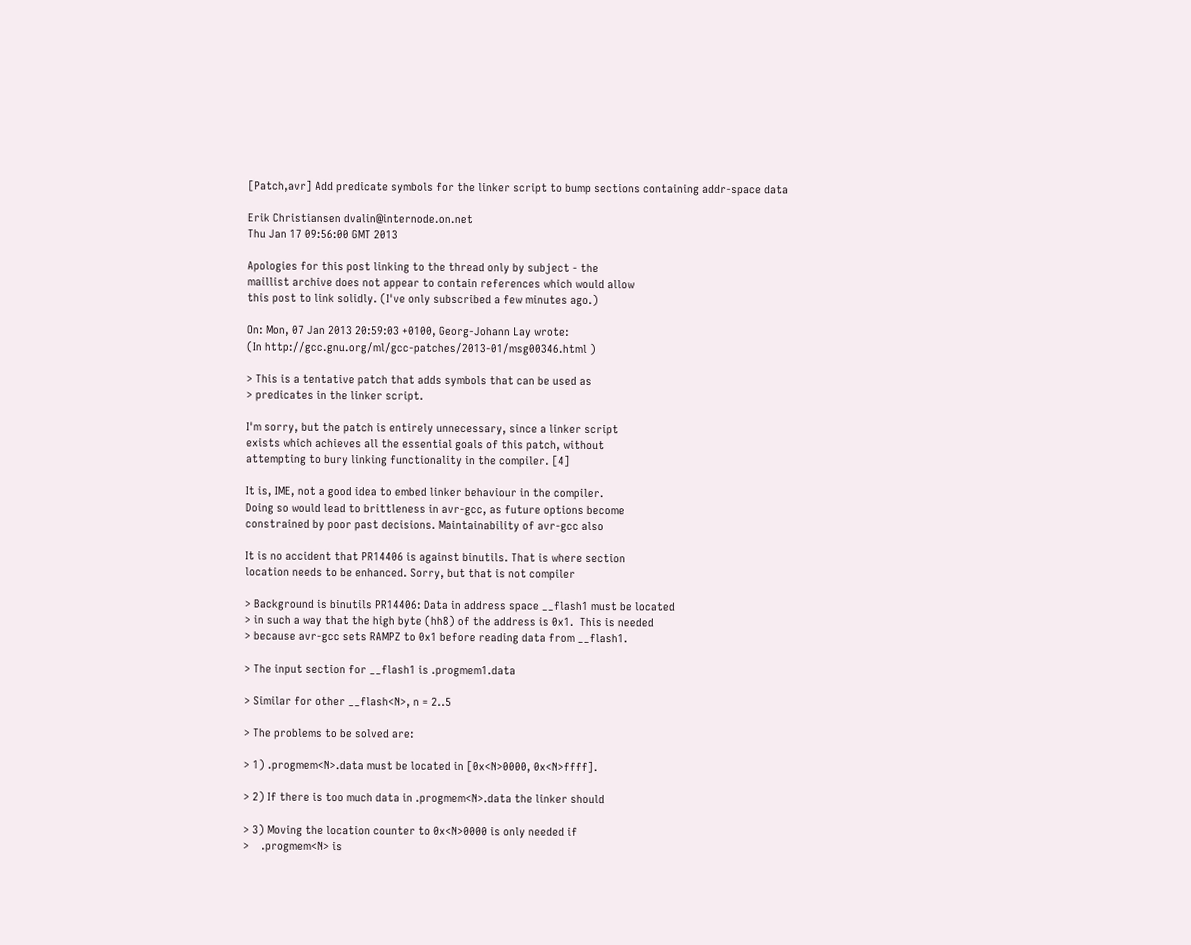[Patch,avr] Add predicate symbols for the linker script to bump sections containing addr-space data

Erik Christiansen dvalin@internode.on.net
Thu Jan 17 09:56:00 GMT 2013

Apologies for this post linking to the thread only by subject - the
maillist archive does not appear to contain references which would allow
this post to link solidly. (I've only subscribed a few minutes ago.)

On: Mon, 07 Jan 2013 20:59:03 +0100, Georg-Johann Lay wrote:
(In http://gcc.gnu.org/ml/gcc-patches/2013-01/msg00346.html )

> This is a tentative patch that adds symbols that can be used as
> predicates in the linker script.

I'm sorry, but the patch is entirely unnecessary, since a linker script
exists which achieves all the essential goals of this patch, without
attempting to bury linking functionality in the compiler. [4]

It is, IME, not a good idea to embed linker behaviour in the compiler.
Doing so would lead to brittleness in avr-gcc, as future options become
constrained by poor past decisions. Maintainability of avr-gcc also

It is no accident that PR14406 is against binutils. That is where section
location needs to be enhanced. Sorry, but that is not compiler

> Background is binutils PR14406: Data in address space __flash1 must be located
> in such a way that the high byte (hh8) of the address is 0x1.  This is needed
> because avr-gcc sets RAMPZ to 0x1 before reading data from __flash1.

> The input section for __flash1 is .progmem1.data

> Similar for other __flash<N>, n = 2..5

> The problems to be solved are:

> 1) .progmem<N>.data must be located in [0x<N>0000, 0x<N>ffff].

> 2) If there is too much data in .progmem<N>.data the linker should

> 3) Moving the location counter to 0x<N>0000 is only needed if
>    .progmem<N> is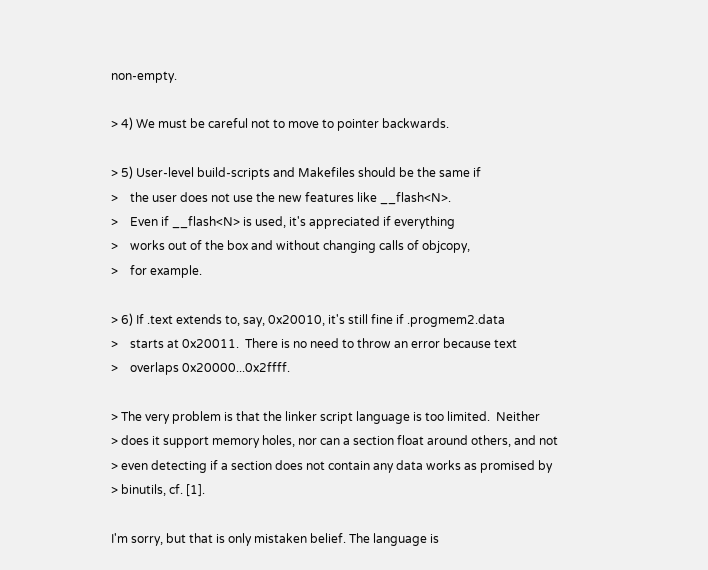non-empty.

> 4) We must be careful not to move to pointer backwards.

> 5) User-level build-scripts and Makefiles should be the same if
>    the user does not use the new features like __flash<N>.
>    Even if __flash<N> is used, it's appreciated if everything
>    works out of the box and without changing calls of objcopy,
>    for example.

> 6) If .text extends to, say, 0x20010, it's still fine if .progmem2.data
>    starts at 0x20011.  There is no need to throw an error because text
>    overlaps 0x20000...0x2ffff.

> The very problem is that the linker script language is too limited.  Neither
> does it support memory holes, nor can a section float around others, and not
> even detecting if a section does not contain any data works as promised by
> binutils, cf. [1].

I'm sorry, but that is only mistaken belief. The language is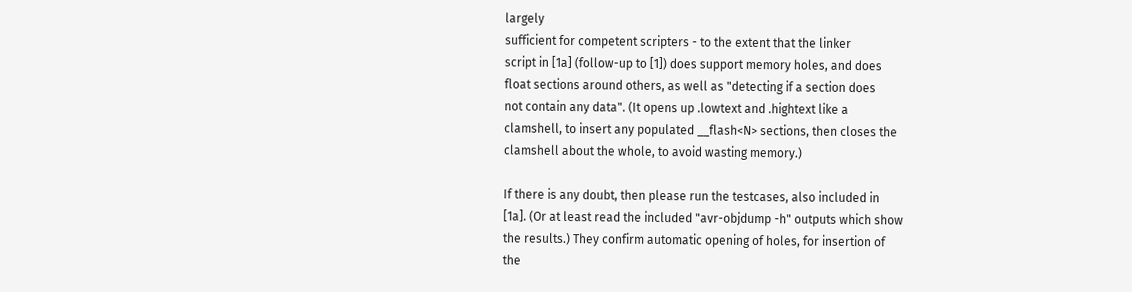largely
sufficient for competent scripters - to the extent that the linker
script in [1a] (follow-up to [1]) does support memory holes, and does
float sections around others, as well as "detecting if a section does
not contain any data". (It opens up .lowtext and .hightext like a
clamshell, to insert any populated __flash<N> sections, then closes the
clamshell about the whole, to avoid wasting memory.)

If there is any doubt, then please run the testcases, also included in
[1a]. (Or at least read the included "avr-objdump -h" outputs which show
the results.) They confirm automatic opening of holes, for insertion of
the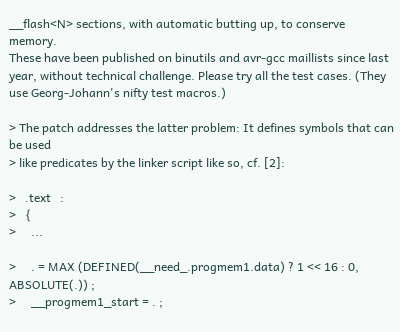__flash<N> sections, with automatic butting up, to conserve memory.
These have been published on binutils and avr-gcc maillists since last
year, without technical challenge. Please try all the test cases. (They
use Georg-Johann's nifty test macros.)

> The patch addresses the latter problem: It defines symbols that can be used
> like predicates by the linker script like so, cf. [2]:

>   .text   :
>   {
>     ...

>     . = MAX (DEFINED(__need_.progmem1.data) ? 1 << 16 : 0, ABSOLUTE(.)) ;
>     __progmem1_start = . ;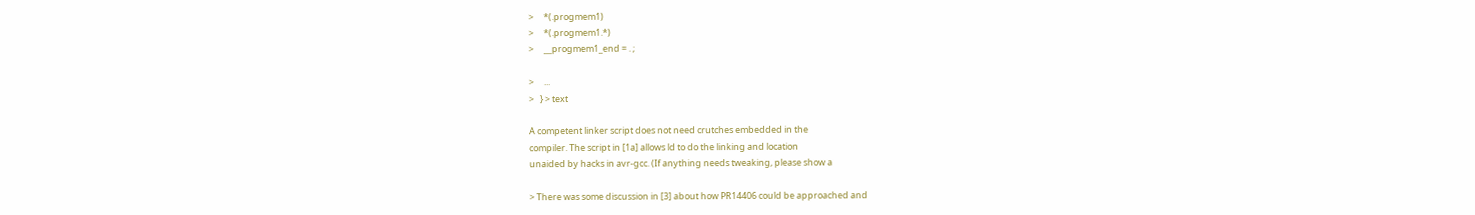>     *(.progmem1)
>     *(.progmem1.*)
>     __progmem1_end = . ;

>     ...
>   } > text

A competent linker script does not need crutches embedded in the
compiler. The script in [1a] allows ld to do the linking and location
unaided by hacks in avr-gcc. (If anything needs tweaking, please show a

> There was some discussion in [3] about how PR14406 could be approached and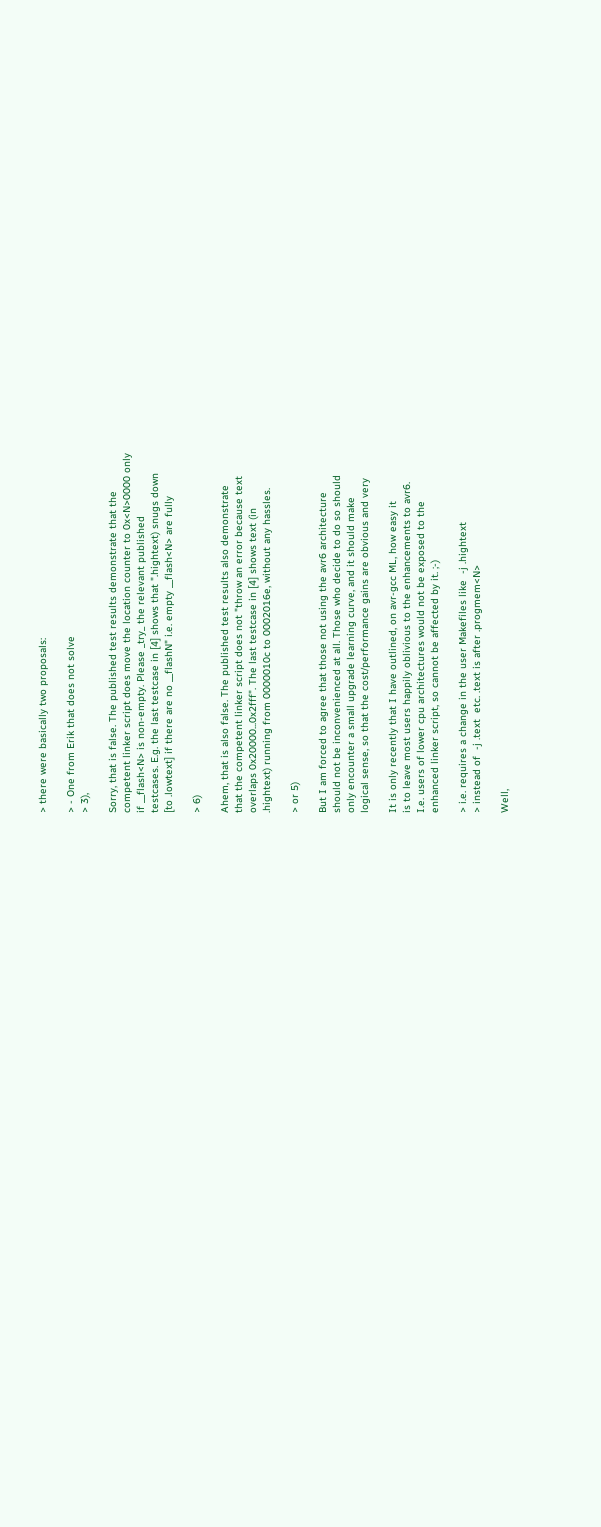> there were basically two proposals:

> - One from Erik that does not solve
> 3),

Sorry, that is false. The published test results demonstrate that the
competent linker script does move the location counter to 0x<N>0000 only
if __flash<N> is non-empty. Please _try_ the relevant published
testcases. E.g. the last testcase in [4] shows that ".hightext) snugs down
[to .lowtext] if there are no __flashN" i.e. empty __flash<N> are fully

> 6)

Ahem, that is also false. The published test results also demonstrate
that the competent linker script does not "throw an error because text
overlaps 0x20000...0x2fff". The last testcase in [4] shows text (in
.hightext) running from 0000010c to 0002016e, without any hassles.

> or 5)

But I am forced to agree that those not using the avr6 architecture
should not be inconvenienced at all. Those who decide to do so should
only encounter a small upgrade learning curve, and it should make
logical sense, so that the cost/performance gains are obvious and very

It is only recently that I have outlined, on avr-gcc ML, how easy it
is to leave most users happily oblivious to the enhancements to avr6.
I.e. users of lower cpu architectures would not be exposed to the
enhanced linker script, so cannot be affected by it. ;-)

> i.e. requires a change in the user Makefiles like  -j .hightext
> instead of  -j .text  etc. .text is after .progmem<N>

Well,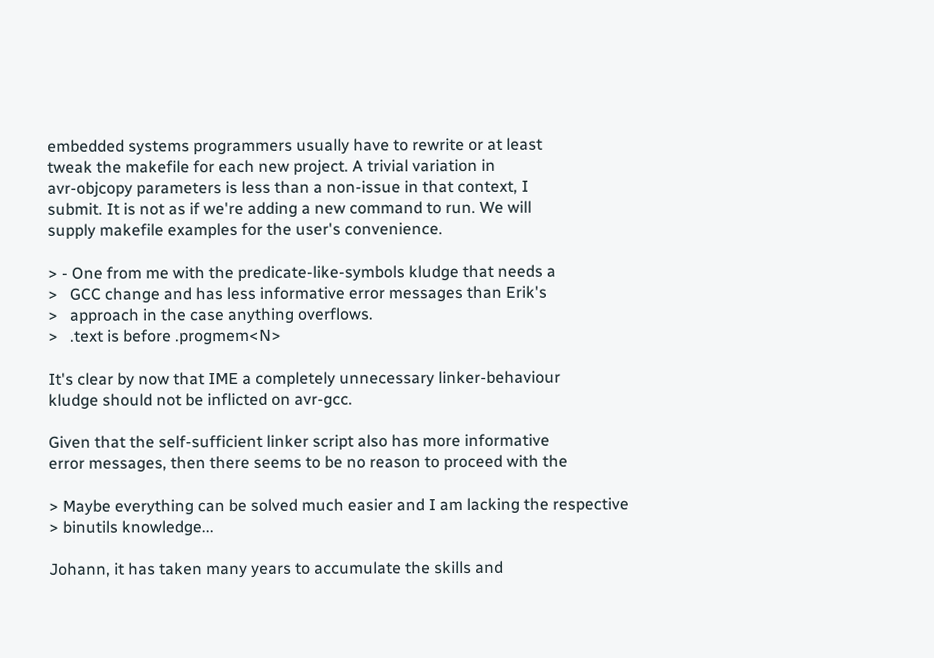embedded systems programmers usually have to rewrite or at least
tweak the makefile for each new project. A trivial variation in
avr-objcopy parameters is less than a non-issue in that context, I
submit. It is not as if we're adding a new command to run. We will
supply makefile examples for the user's convenience.

> - One from me with the predicate-like-symbols kludge that needs a
>   GCC change and has less informative error messages than Erik's
>   approach in the case anything overflows.
>   .text is before .progmem<N>

It's clear by now that IME a completely unnecessary linker-behaviour
kludge should not be inflicted on avr-gcc.

Given that the self-sufficient linker script also has more informative
error messages, then there seems to be no reason to proceed with the

> Maybe everything can be solved much easier and I am lacking the respective
> binutils knowledge...

Johann, it has taken many years to accumulate the skills and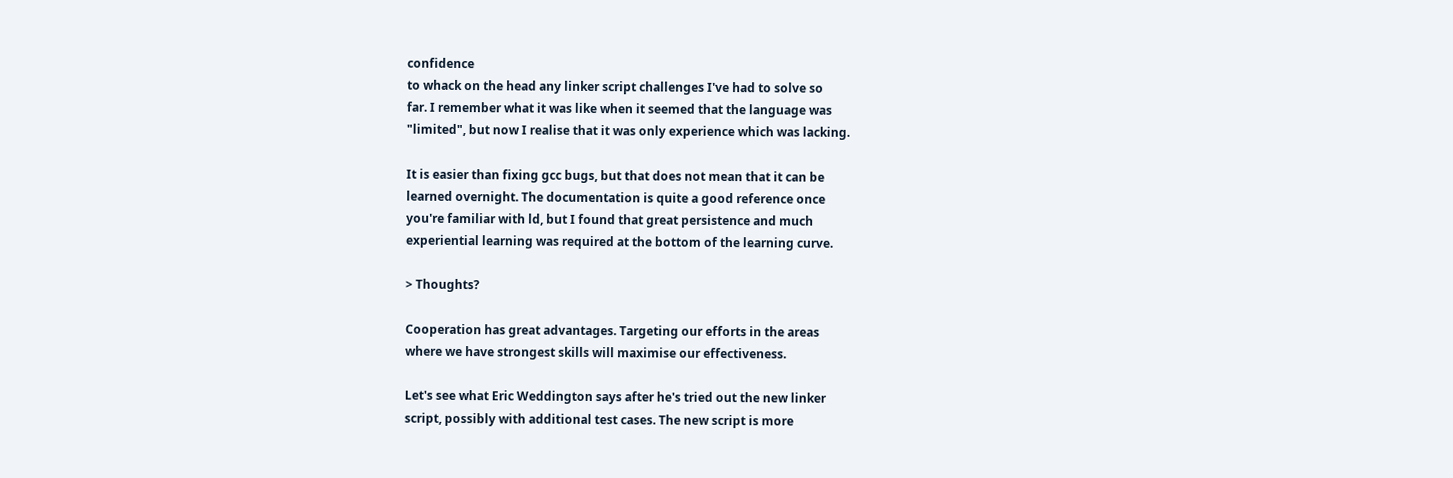confidence
to whack on the head any linker script challenges I've had to solve so
far. I remember what it was like when it seemed that the language was
"limited", but now I realise that it was only experience which was lacking.

It is easier than fixing gcc bugs, but that does not mean that it can be
learned overnight. The documentation is quite a good reference once
you're familiar with ld, but I found that great persistence and much
experiential learning was required at the bottom of the learning curve.

> Thoughts?

Cooperation has great advantages. Targeting our efforts in the areas
where we have strongest skills will maximise our effectiveness.

Let's see what Eric Weddington says after he's tried out the new linker
script, possibly with additional test cases. The new script is more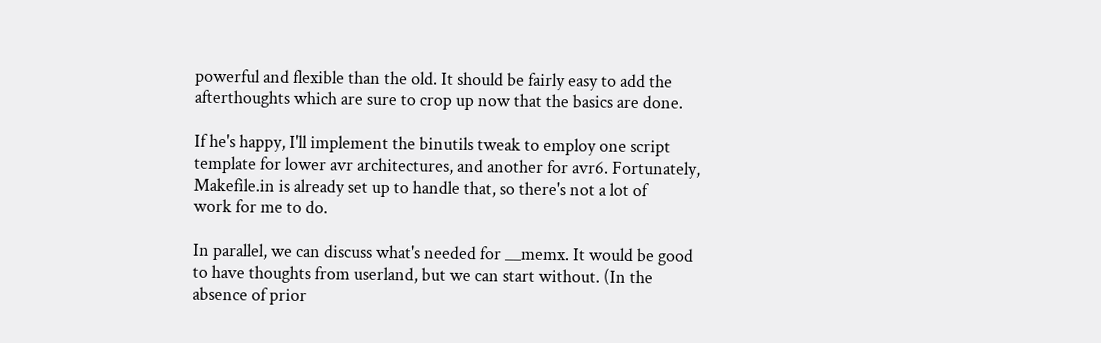powerful and flexible than the old. It should be fairly easy to add the
afterthoughts which are sure to crop up now that the basics are done.

If he's happy, I'll implement the binutils tweak to employ one script
template for lower avr architectures, and another for avr6. Fortunately,
Makefile.in is already set up to handle that, so there's not a lot of
work for me to do.

In parallel, we can discuss what's needed for __memx. It would be good
to have thoughts from userland, but we can start without. (In the
absence of prior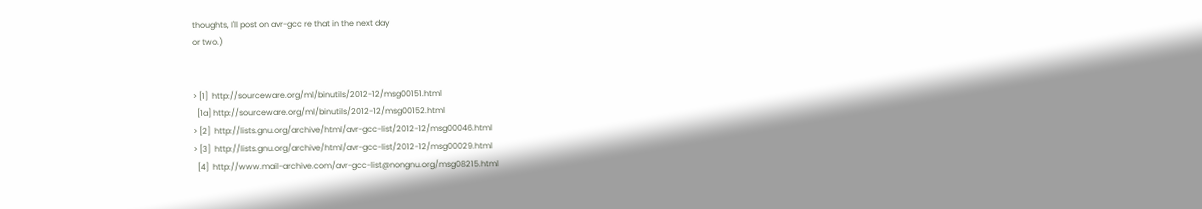thoughts, I'll post on avr-gcc re that in the next day
or two.)


> [1]  http://sourceware.org/ml/binutils/2012-12/msg00151.html
  [1a] http://sourceware.org/ml/binutils/2012-12/msg00152.html
> [2]  http://lists.gnu.org/archive/html/avr-gcc-list/2012-12/msg00046.html
> [3]  http://lists.gnu.org/archive/html/avr-gcc-list/2012-12/msg00029.html
  [4]  http://www.mail-archive.com/avr-gcc-list@nongnu.org/msg08215.html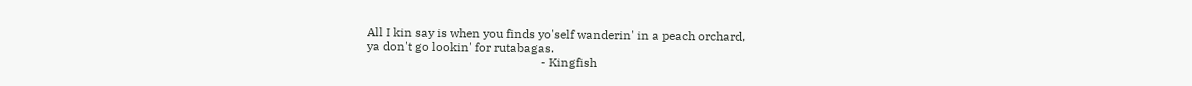All I kin say is when you finds yo'self wanderin' in a peach orchard,
ya don't go lookin' for rutabagas.
                                                          - Kingfish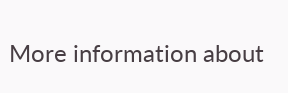More information about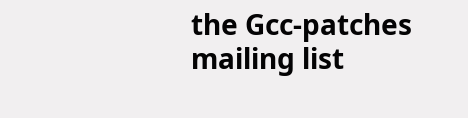the Gcc-patches mailing list